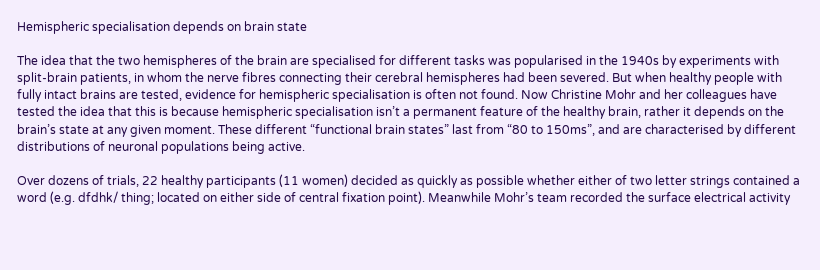Hemispheric specialisation depends on brain state

The idea that the two hemispheres of the brain are specialised for different tasks was popularised in the 1940s by experiments with split-brain patients, in whom the nerve fibres connecting their cerebral hemispheres had been severed. But when healthy people with fully intact brains are tested, evidence for hemispheric specialisation is often not found. Now Christine Mohr and her colleagues have tested the idea that this is because hemispheric specialisation isn’t a permanent feature of the healthy brain, rather it depends on the brain’s state at any given moment. These different “functional brain states” last from “80 to 150ms”, and are characterised by different distributions of neuronal populations being active.

Over dozens of trials, 22 healthy participants (11 women) decided as quickly as possible whether either of two letter strings contained a word (e.g. dfdhk/ thing; located on either side of central fixation point). Meanwhile Mohr’s team recorded the surface electrical activity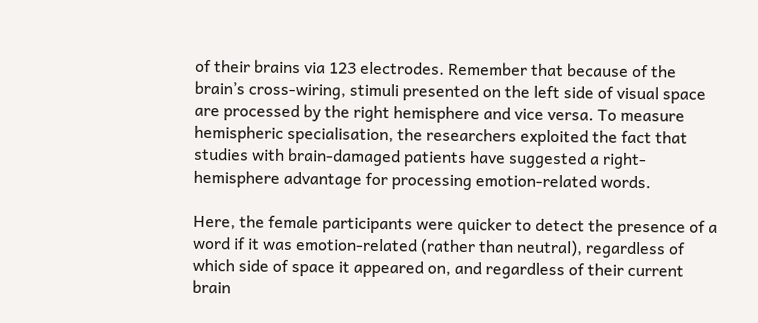of their brains via 123 electrodes. Remember that because of the brain’s cross-wiring, stimuli presented on the left side of visual space are processed by the right hemisphere and vice versa. To measure hemispheric specialisation, the researchers exploited the fact that studies with brain-damaged patients have suggested a right-hemisphere advantage for processing emotion-related words.

Here, the female participants were quicker to detect the presence of a word if it was emotion-related (rather than neutral), regardless of which side of space it appeared on, and regardless of their current brain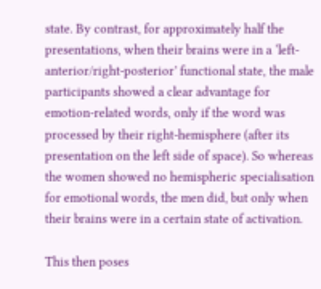state. By contrast, for approximately half the presentations, when their brains were in a ‘left-anterior/right-posterior’ functional state, the male participants showed a clear advantage for emotion-related words, only if the word was processed by their right-hemisphere (after its presentation on the left side of space). So whereas the women showed no hemispheric specialisation for emotional words, the men did, but only when their brains were in a certain state of activation.

This then poses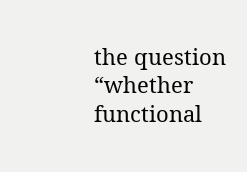the question “whether functional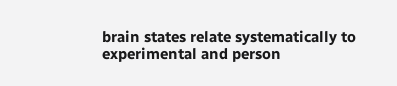brain states relate systematically to experimental and person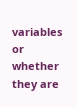variables or whether they are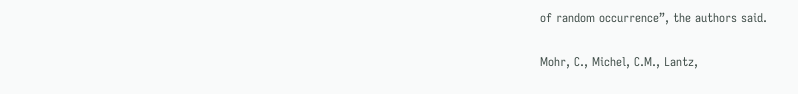of random occurrence”, the authors said.

Mohr, C., Michel, C.M., Lantz,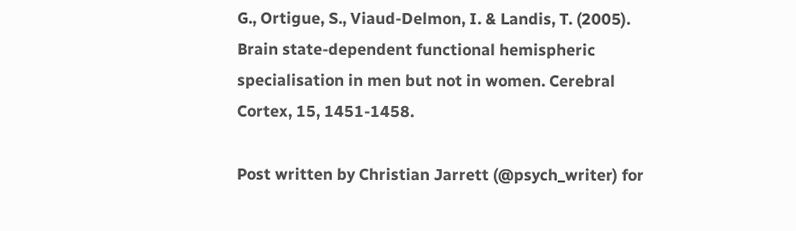G., Ortigue, S., Viaud-Delmon, I. & Landis, T. (2005). Brain state-dependent functional hemispheric specialisation in men but not in women. Cerebral Cortex, 15, 1451-1458.

Post written by Christian Jarrett (@psych_writer) for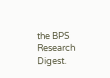the BPS Research Digest.